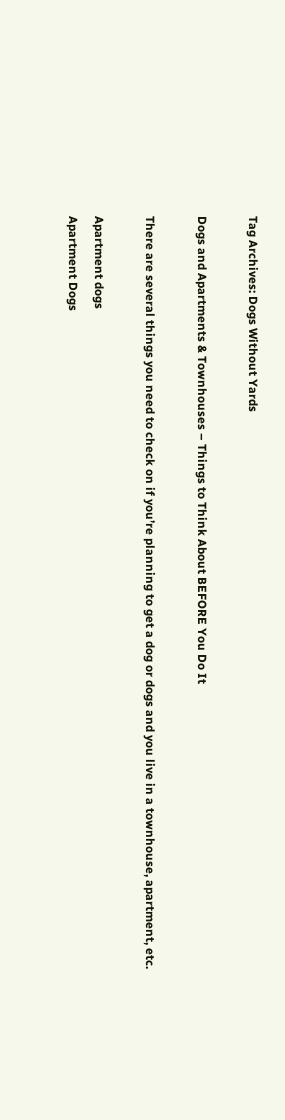Tag Archives: Dogs Without Yards

Dogs and Apartments & Townhouses – Things to Think About BEFORE You Do It

There are several things you need to check on if you’re planning to get a dog or dogs and you live in a townhouse, apartment, etc.

Apartment dogs
Apartment Dogs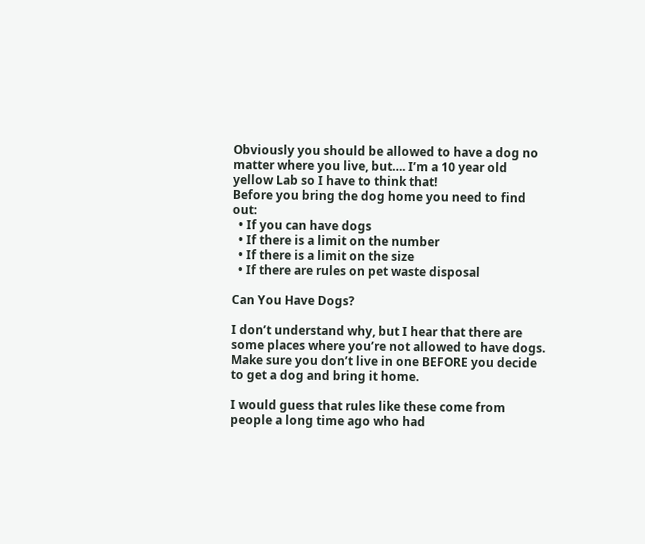Obviously you should be allowed to have a dog no matter where you live, but…. I’m a 10 year old yellow Lab so I have to think that!
Before you bring the dog home you need to find out:
  • If you can have dogs
  • If there is a limit on the number
  • If there is a limit on the size
  • If there are rules on pet waste disposal

Can You Have Dogs?

I don’t understand why, but I hear that there are some places where you’re not allowed to have dogs.   Make sure you don’t live in one BEFORE you decide to get a dog and bring it home.

I would guess that rules like these come from people a long time ago who had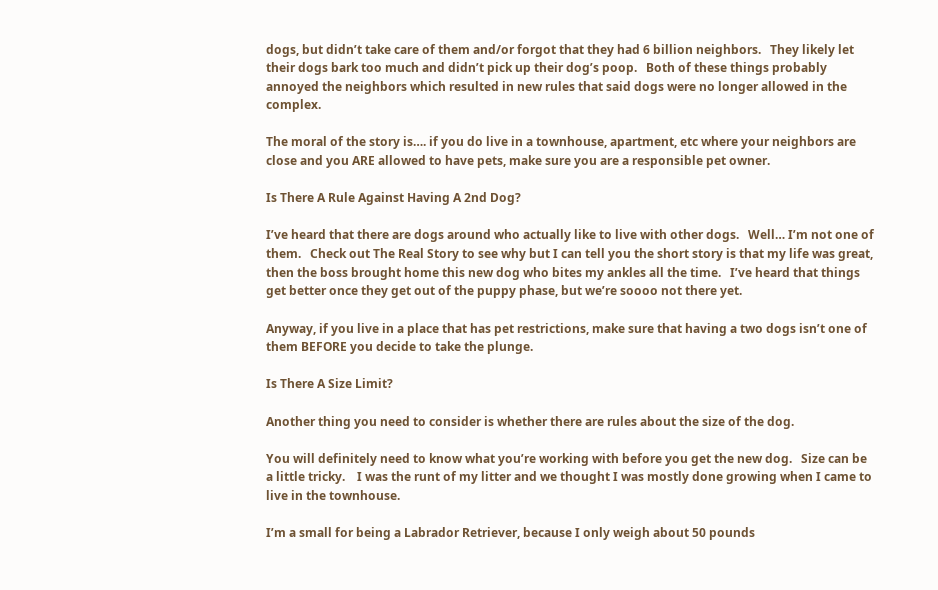dogs, but didn’t take care of them and/or forgot that they had 6 billion neighbors.   They likely let their dogs bark too much and didn’t pick up their dog’s poop.   Both of these things probably annoyed the neighbors which resulted in new rules that said dogs were no longer allowed in the complex.

The moral of the story is…. if you do live in a townhouse, apartment, etc where your neighbors are close and you ARE allowed to have pets, make sure you are a responsible pet owner.

Is There A Rule Against Having A 2nd Dog?

I’ve heard that there are dogs around who actually like to live with other dogs.   Well… I’m not one of them.   Check out The Real Story to see why but I can tell you the short story is that my life was great, then the boss brought home this new dog who bites my ankles all the time.   I’ve heard that things get better once they get out of the puppy phase, but we’re soooo not there yet.

Anyway, if you live in a place that has pet restrictions, make sure that having a two dogs isn’t one of them BEFORE you decide to take the plunge.

Is There A Size Limit?

Another thing you need to consider is whether there are rules about the size of the dog.

You will definitely need to know what you’re working with before you get the new dog.   Size can be a little tricky.    I was the runt of my litter and we thought I was mostly done growing when I came to live in the townhouse.

I’m a small for being a Labrador Retriever, because I only weigh about 50 pounds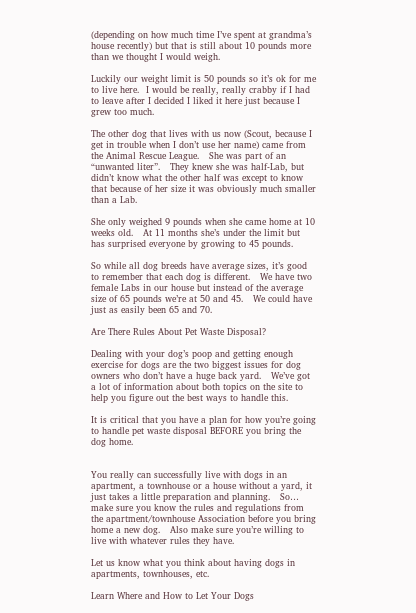(depending on how much time I’ve spent at grandma’s house recently) but that is still about 10 pounds more than we thought I would weigh.

Luckily our weight limit is 50 pounds so it’s ok for me to live here.  I would be really, really crabby if I had to leave after I decided I liked it here just because I grew too much.

The other dog that lives with us now (Scout, because I get in trouble when I don’t use her name) came from the Animal Rescue League.   She was part of an “unwanted liter”.   They knew she was half-Lab, but didn’t know what the other half was except to know that because of her size it was obviously much smaller than a Lab.

She only weighed 9 pounds when she came home at 10 weeks old.   At 11 months she’s under the limit but has surprised everyone by growing to 45 pounds.

So while all dog breeds have average sizes, it’s good to remember that each dog is different.   We have two female Labs in our house but instead of the average size of 65 pounds we’re at 50 and 45.   We could have just as easily been 65 and 70.

Are There Rules About Pet Waste Disposal?

Dealing with your dog’s poop and getting enough exercise for dogs are the two biggest issues for dog owners who don’t have a huge back yard.   We’ve got a lot of information about both topics on the site to help you figure out the best ways to handle this.

It is critical that you have a plan for how you’re going to handle pet waste disposal BEFORE you bring the dog home.


You really can successfully live with dogs in an apartment, a townhouse or a house without a yard, it just takes a little preparation and planning.   So… make sure you know the rules and regulations from the apartment/townhouse Association before you bring home a new dog.   Also make sure you’re willing to live with whatever rules they have.

Let us know what you think about having dogs in apartments, townhouses, etc.

Learn Where and How to Let Your Dogs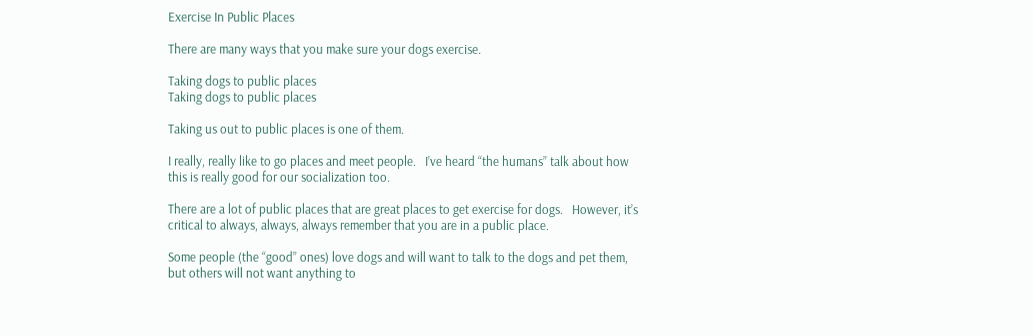Exercise In Public Places

There are many ways that you make sure your dogs exercise.

Taking dogs to public places
Taking dogs to public places

Taking us out to public places is one of them.

I really, really like to go places and meet people.   I’ve heard “the humans” talk about how this is really good for our socialization too.

There are a lot of public places that are great places to get exercise for dogs.   However, it’s critical to always, always, always remember that you are in a public place.

Some people (the “good” ones) love dogs and will want to talk to the dogs and pet them, but others will not want anything to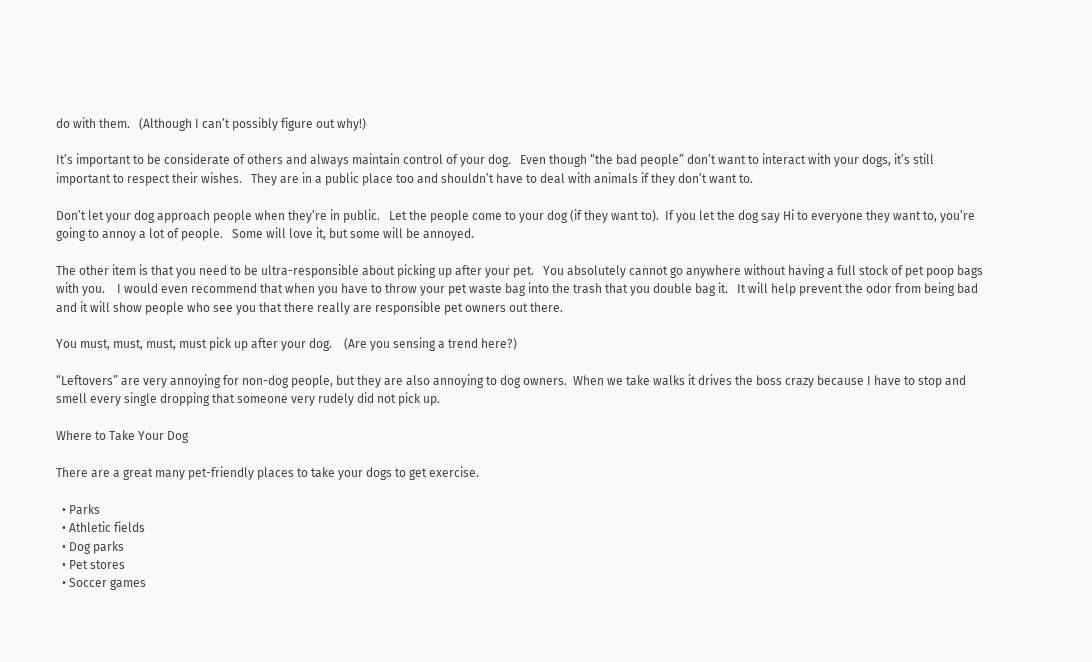do with them.   (Although I can’t possibly figure out why!)

It’s important to be considerate of others and always maintain control of your dog.   Even though “the bad people” don’t want to interact with your dogs, it’s still important to respect their wishes.   They are in a public place too and shouldn’t have to deal with animals if they don’t want to.

Don’t let your dog approach people when they’re in public.   Let the people come to your dog (if they want to).  If you let the dog say Hi to everyone they want to, you’re going to annoy a lot of people.   Some will love it, but some will be annoyed.

The other item is that you need to be ultra-responsible about picking up after your pet.   You absolutely cannot go anywhere without having a full stock of pet poop bags with you.    I would even recommend that when you have to throw your pet waste bag into the trash that you double bag it.   It will help prevent the odor from being bad and it will show people who see you that there really are responsible pet owners out there.

You must, must, must, must pick up after your dog.    (Are you sensing a trend here?)

“Leftovers” are very annoying for non-dog people, but they are also annoying to dog owners.  When we take walks it drives the boss crazy because I have to stop and smell every single dropping that someone very rudely did not pick up.

Where to Take Your Dog

There are a great many pet-friendly places to take your dogs to get exercise.

  • Parks
  • Athletic fields
  • Dog parks
  • Pet stores
  • Soccer games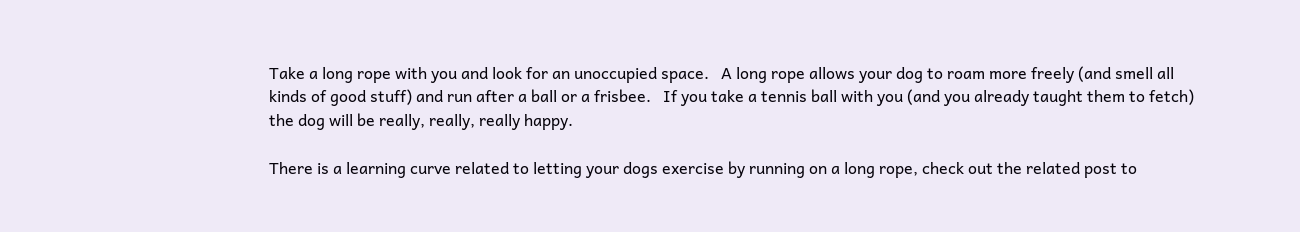Take a long rope with you and look for an unoccupied space.   A long rope allows your dog to roam more freely (and smell all kinds of good stuff) and run after a ball or a frisbee.   If you take a tennis ball with you (and you already taught them to fetch) the dog will be really, really, really happy.

There is a learning curve related to letting your dogs exercise by running on a long rope, check out the related post to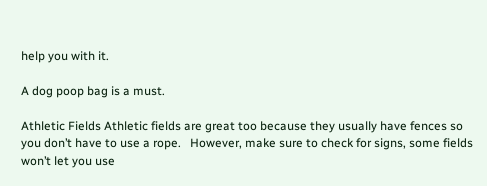help you with it.

A dog poop bag is a must.

Athletic Fields Athletic fields are great too because they usually have fences so you don’t have to use a rope.   However, make sure to check for signs, some fields won’t let you use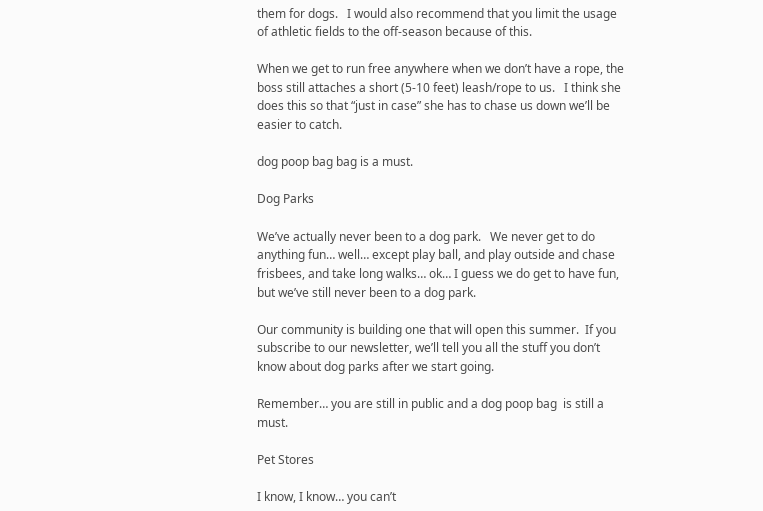them for dogs.   I would also recommend that you limit the usage of athletic fields to the off-season because of this.

When we get to run free anywhere when we don’t have a rope, the boss still attaches a short (5-10 feet) leash/rope to us.   I think she does this so that “just in case” she has to chase us down we’ll be easier to catch.

dog poop bag bag is a must.

Dog Parks

We’ve actually never been to a dog park.   We never get to do anything fun… well… except play ball, and play outside and chase frisbees, and take long walks… ok… I guess we do get to have fun, but we’ve still never been to a dog park.

Our community is building one that will open this summer.  If you subscribe to our newsletter, we’ll tell you all the stuff you don’t know about dog parks after we start going.

Remember… you are still in public and a dog poop bag  is still a must.

Pet Stores

I know, I know… you can’t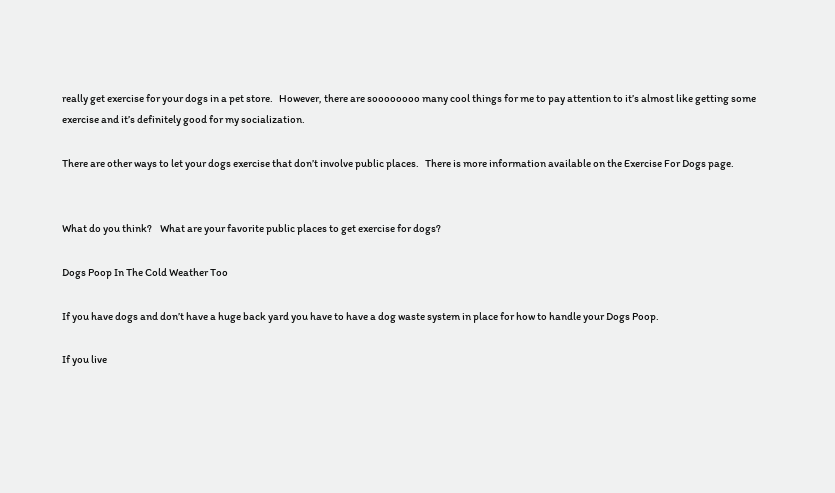really get exercise for your dogs in a pet store.   However, there are soooooooo many cool things for me to pay attention to it’s almost like getting some exercise and it’s definitely good for my socialization.

There are other ways to let your dogs exercise that don’t involve public places.   There is more information available on the Exercise For Dogs page.


What do you think?    What are your favorite public places to get exercise for dogs?

Dogs Poop In The Cold Weather Too

If you have dogs and don’t have a huge back yard you have to have a dog waste system in place for how to handle your Dogs Poop.

If you live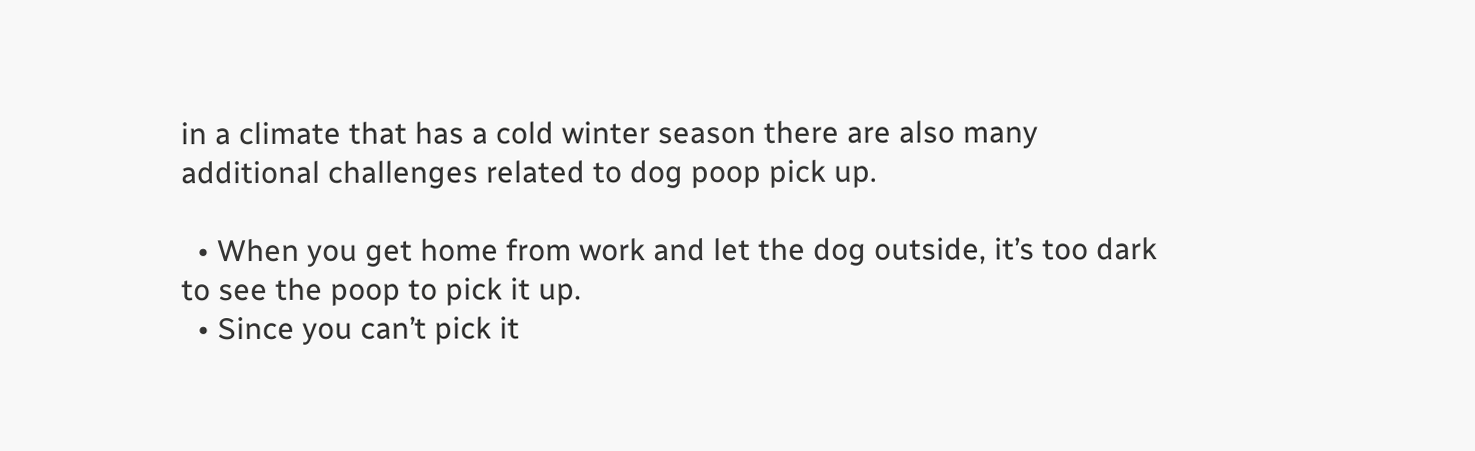in a climate that has a cold winter season there are also many additional challenges related to dog poop pick up.

  • When you get home from work and let the dog outside, it’s too dark to see the poop to pick it up.
  • Since you can’t pick it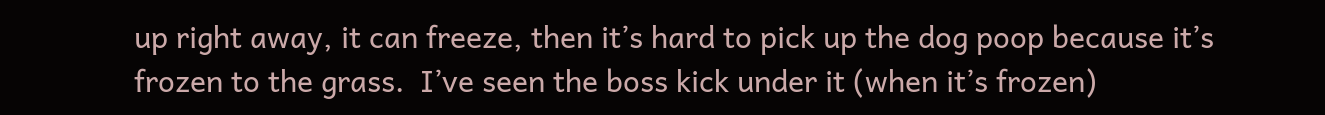up right away, it can freeze, then it’s hard to pick up the dog poop because it’s frozen to the grass.  I’ve seen the boss kick under it (when it’s frozen)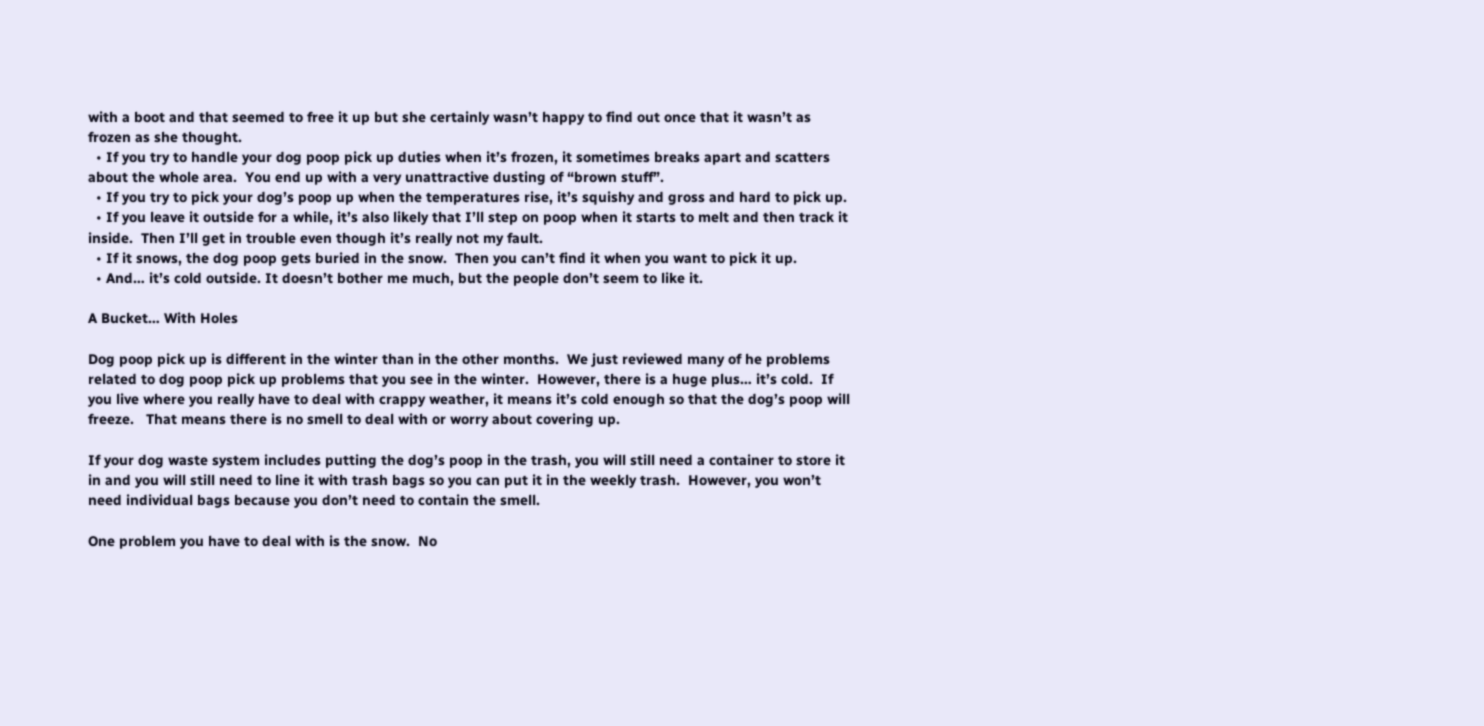with a boot and that seemed to free it up but she certainly wasn’t happy to find out once that it wasn’t as frozen as she thought.
  • If you try to handle your dog poop pick up duties when it’s frozen, it sometimes breaks apart and scatters about the whole area.  You end up with a very unattractive dusting of “brown stuff”.
  • If you try to pick your dog’s poop up when the temperatures rise, it’s squishy and gross and hard to pick up.
  • If you leave it outside for a while, it’s also likely that I’ll step on poop when it starts to melt and then track it inside.  Then I’ll get in trouble even though it’s really not my fault.
  • If it snows, the dog poop gets buried in the snow.  Then you can’t find it when you want to pick it up.
  • And… it’s cold outside. It doesn’t bother me much, but the people don’t seem to like it.

A Bucket… With Holes

Dog poop pick up is different in the winter than in the other months.  We just reviewed many of he problems related to dog poop pick up problems that you see in the winter.  However, there is a huge plus… it’s cold.  If you live where you really have to deal with crappy weather, it means it’s cold enough so that the dog’s poop will freeze.   That means there is no smell to deal with or worry about covering up.

If your dog waste system includes putting the dog’s poop in the trash, you will still need a container to store it in and you will still need to line it with trash bags so you can put it in the weekly trash.  However, you won’t need individual bags because you don’t need to contain the smell.

One problem you have to deal with is the snow.  No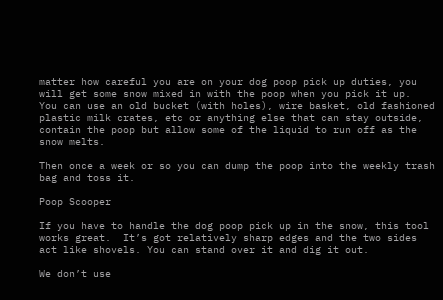matter how careful you are on your dog poop pick up duties, you will get some snow mixed in with the poop when you pick it up.  You can use an old bucket (with holes), wire basket, old fashioned plastic milk crates, etc or anything else that can stay outside, contain the poop but allow some of the liquid to run off as the snow melts.

Then once a week or so you can dump the poop into the weekly trash bag and toss it.

Poop Scooper

If you have to handle the dog poop pick up in the snow, this tool works great.  It’s got relatively sharp edges and the two sides act like shovels. You can stand over it and dig it out.

We don’t use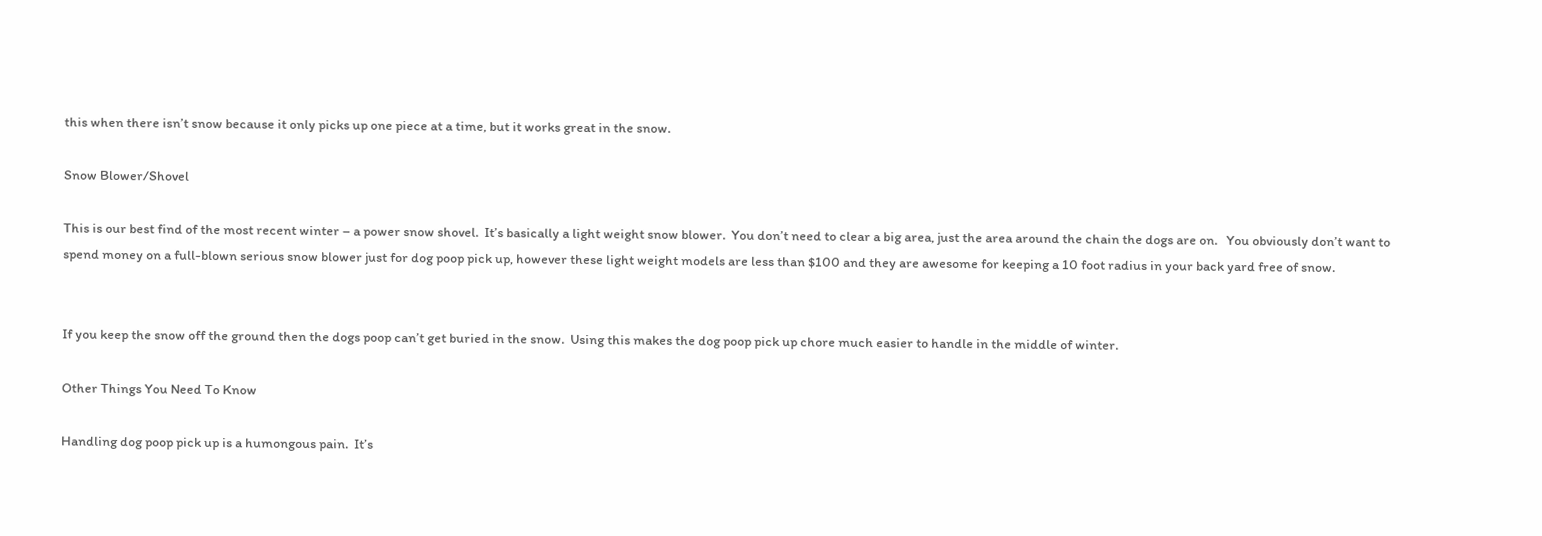this when there isn’t snow because it only picks up one piece at a time, but it works great in the snow.

Snow Blower/Shovel

This is our best find of the most recent winter – a power snow shovel.  It’s basically a light weight snow blower.  You don’t need to clear a big area, just the area around the chain the dogs are on.   You obviously don’t want to spend money on a full-blown serious snow blower just for dog poop pick up, however these light weight models are less than $100 and they are awesome for keeping a 10 foot radius in your back yard free of snow.


If you keep the snow off the ground then the dogs poop can’t get buried in the snow.  Using this makes the dog poop pick up chore much easier to handle in the middle of winter.

Other Things You Need To Know

Handling dog poop pick up is a humongous pain.  It’s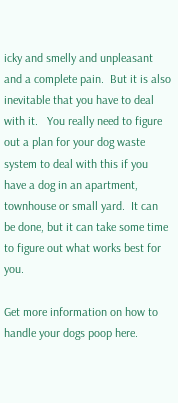icky and smelly and unpleasant and a complete pain.  But it is also inevitable that you have to deal with it.   You really need to figure out a plan for your dog waste system to deal with this if you have a dog in an apartment, townhouse or small yard.  It can be done, but it can take some time to figure out what works best for you.

Get more information on how to handle your dogs poop here.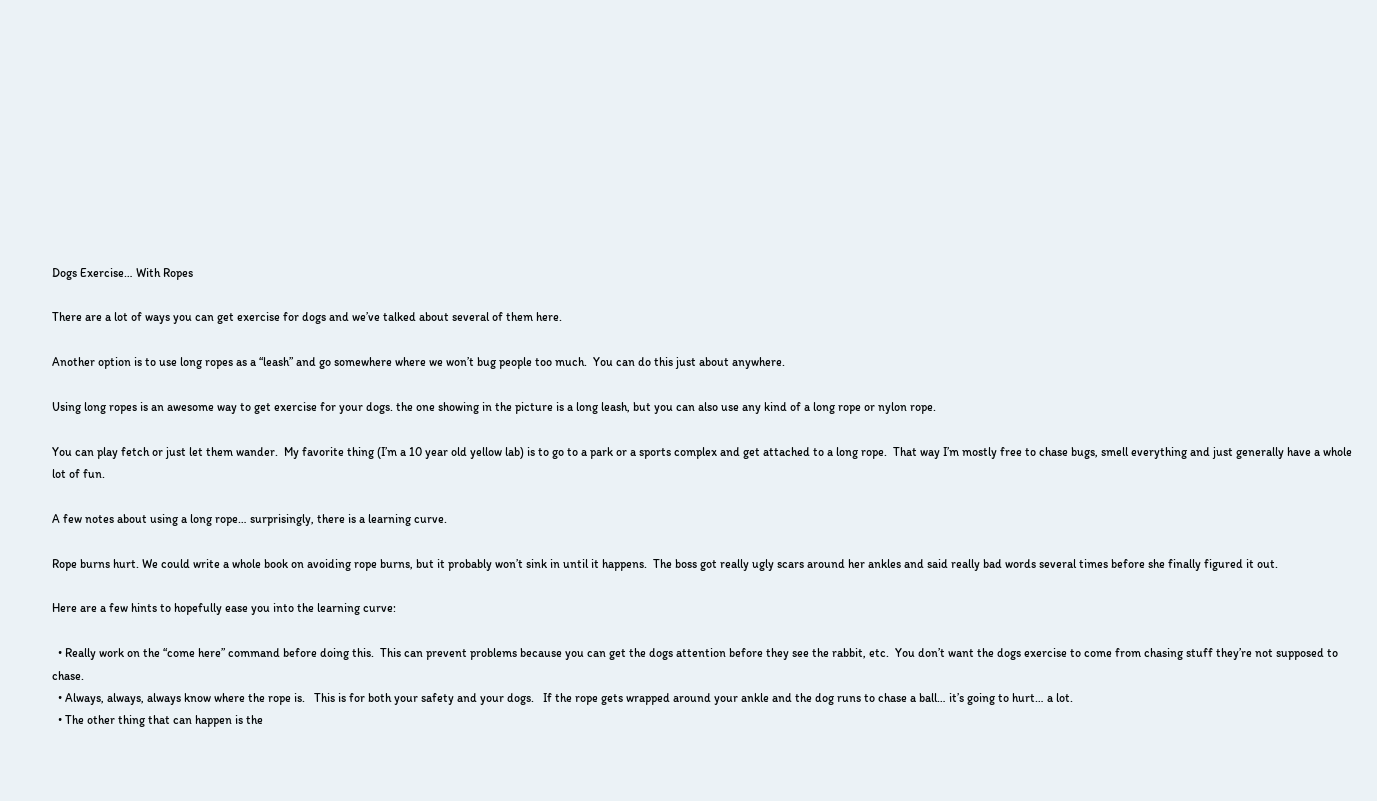Dogs Exercise… With Ropes

There are a lot of ways you can get exercise for dogs and we’ve talked about several of them here.

Another option is to use long ropes as a “leash” and go somewhere where we won’t bug people too much.  You can do this just about anywhere.

Using long ropes is an awesome way to get exercise for your dogs. the one showing in the picture is a long leash, but you can also use any kind of a long rope or nylon rope.

You can play fetch or just let them wander.  My favorite thing (I’m a 10 year old yellow lab) is to go to a park or a sports complex and get attached to a long rope.  That way I’m mostly free to chase bugs, smell everything and just generally have a whole lot of fun.

A few notes about using a long rope… surprisingly, there is a learning curve.

Rope burns hurt. We could write a whole book on avoiding rope burns, but it probably won’t sink in until it happens.  The boss got really ugly scars around her ankles and said really bad words several times before she finally figured it out.

Here are a few hints to hopefully ease you into the learning curve:

  • Really work on the “come here” command before doing this.  This can prevent problems because you can get the dogs attention before they see the rabbit, etc.  You don’t want the dogs exercise to come from chasing stuff they’re not supposed to chase.
  • Always, always, always know where the rope is.   This is for both your safety and your dogs.   If the rope gets wrapped around your ankle and the dog runs to chase a ball… it’s going to hurt… a lot.
  • The other thing that can happen is the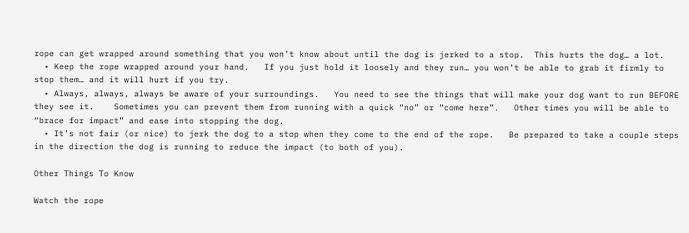rope can get wrapped around something that you won’t know about until the dog is jerked to a stop.  This hurts the dog… a lot.
  • Keep the rope wrapped around your hand.   If you just hold it loosely and they run… you won’t be able to grab it firmly to stop them… and it will hurt if you try.
  • Always, always, always be aware of your surroundings.   You need to see the things that will make your dog want to run BEFORE they see it.    Sometimes you can prevent them from running with a quick “no” or “come here”.   Other times you will be able to “brace for impact” and ease into stopping the dog.
  • It’s not fair (or nice) to jerk the dog to a stop when they come to the end of the rope.   Be prepared to take a couple steps in the direction the dog is running to reduce the impact (to both of you).

Other Things To Know

Watch the rope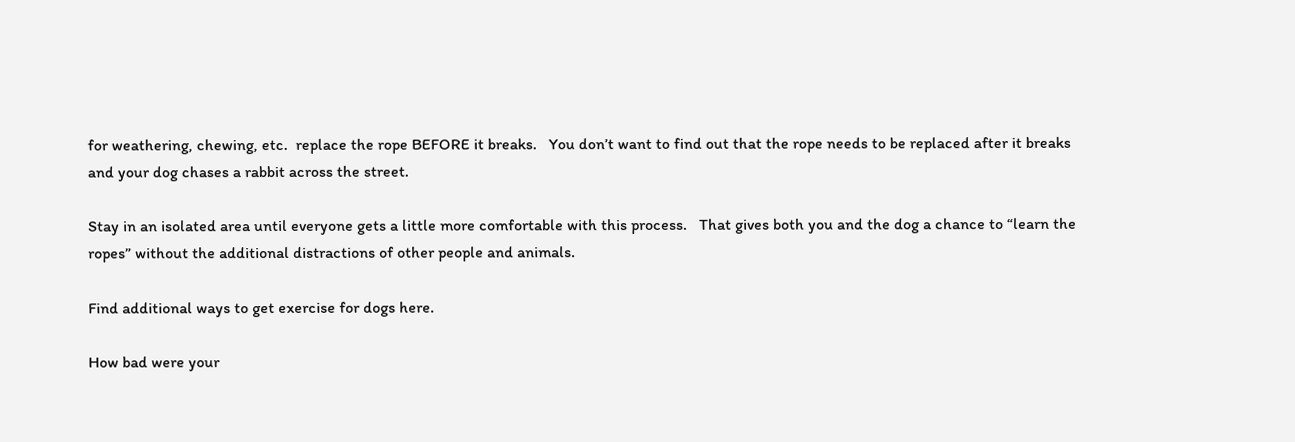for weathering, chewing, etc.  replace the rope BEFORE it breaks.   You don’t want to find out that the rope needs to be replaced after it breaks and your dog chases a rabbit across the street.

Stay in an isolated area until everyone gets a little more comfortable with this process.   That gives both you and the dog a chance to “learn the ropes” without the additional distractions of other people and animals.

Find additional ways to get exercise for dogs here.

How bad were your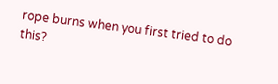rope burns when you first tried to do this?